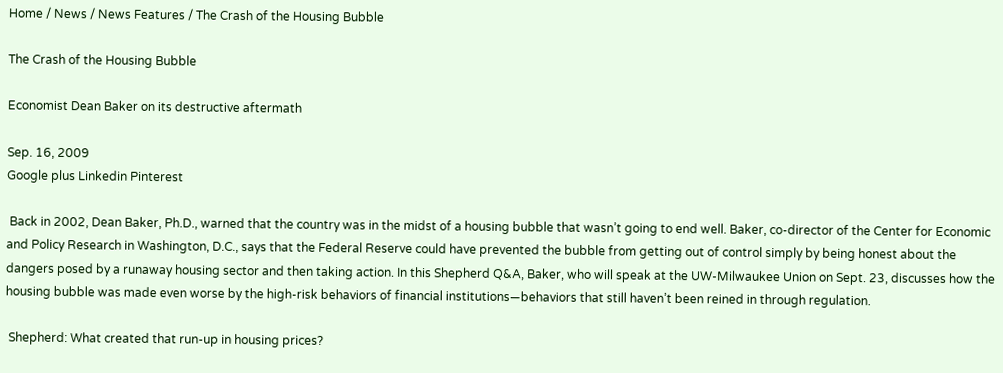Home / News / News Features / The Crash of the Housing Bubble

The Crash of the Housing Bubble

Economist Dean Baker on its destructive aftermath

Sep. 16, 2009
Google plus Linkedin Pinterest

 Back in 2002, Dean Baker, Ph.D., warned that the country was in the midst of a housing bubble that wasn’t going to end well. Baker, co-director of the Center for Economic and Policy Research in Washington, D.C., says that the Federal Reserve could have prevented the bubble from getting out of control simply by being honest about the dangers posed by a runaway housing sector and then taking action. In this Shepherd Q&A, Baker, who will speak at the UW-Milwaukee Union on Sept. 23, discusses how the housing bubble was made even worse by the high-risk behaviors of financial institutions—behaviors that still haven’t been reined in through regulation.

 Shepherd: What created that run-up in housing prices?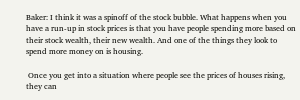Baker: I think it was a spinoff of the stock bubble. What happens when you have a run-up in stock prices is that you have people spending more based on their stock wealth, their new wealth. And one of the things they look to spend more money on is housing.

 Once you get into a situation where people see the prices of houses rising, they can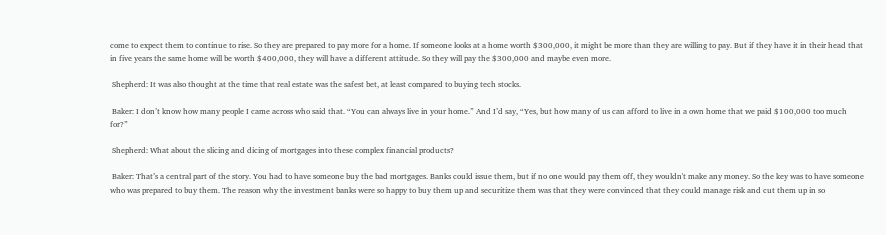come to expect them to continue to rise. So they are prepared to pay more for a home. If someone looks at a home worth $300,000, it might be more than they are willing to pay. But if they have it in their head that in five years the same home will be worth $400,000, they will have a different attitude. So they will pay the $300,000 and maybe even more.

 Shepherd: It was also thought at the time that real estate was the safest bet, at least compared to buying tech stocks.

 Baker: I don’t know how many people I came across who said that. “You can always live in your home.” And I’d say, “Yes, but how many of us can afford to live in a own home that we paid $100,000 too much for?”

 Shepherd: What about the slicing and dicing of mortgages into these complex financial products?

 Baker: That’s a central part of the story. You had to have someone buy the bad mortgages. Banks could issue them, but if no one would pay them off, they wouldn't make any money. So the key was to have someone who was prepared to buy them. The reason why the investment banks were so happy to buy them up and securitize them was that they were convinced that they could manage risk and cut them up in so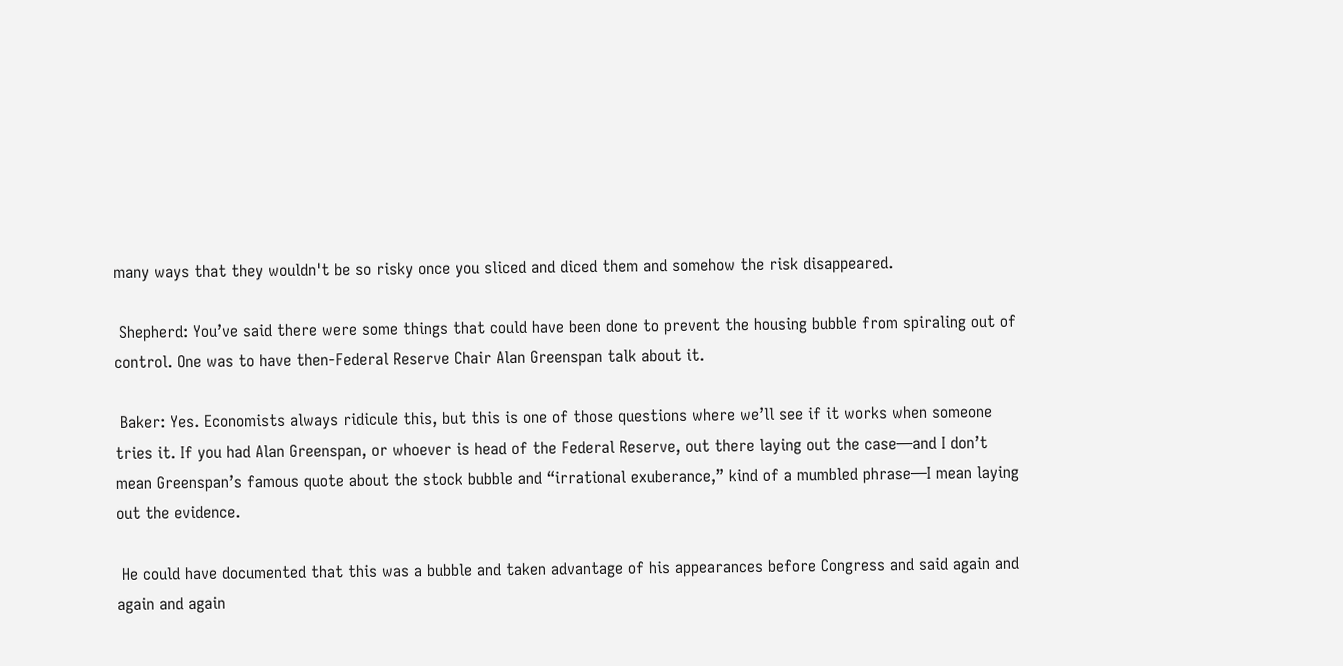many ways that they wouldn't be so risky once you sliced and diced them and somehow the risk disappeared.

 Shepherd: You’ve said there were some things that could have been done to prevent the housing bubble from spiraling out of control. One was to have then-Federal Reserve Chair Alan Greenspan talk about it.

 Baker: Yes. Economists always ridicule this, but this is one of those questions where we’ll see if it works when someone tries it. If you had Alan Greenspan, or whoever is head of the Federal Reserve, out there laying out the case—and I don’t mean Greenspan’s famous quote about the stock bubble and “irrational exuberance,” kind of a mumbled phrase—I mean laying out the evidence.

 He could have documented that this was a bubble and taken advantage of his appearances before Congress and said again and again and again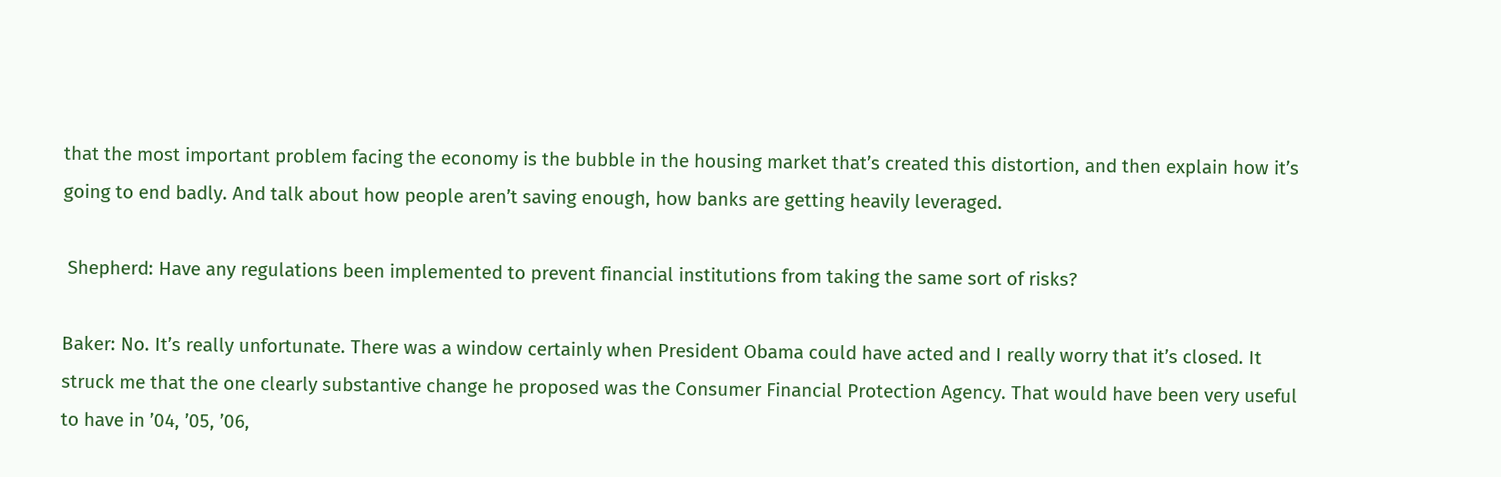that the most important problem facing the economy is the bubble in the housing market that’s created this distortion, and then explain how it’s going to end badly. And talk about how people aren’t saving enough, how banks are getting heavily leveraged.

 Shepherd: Have any regulations been implemented to prevent financial institutions from taking the same sort of risks?

Baker: No. It’s really unfortunate. There was a window certainly when President Obama could have acted and I really worry that it’s closed. It struck me that the one clearly substantive change he proposed was the Consumer Financial Protection Agency. That would have been very useful to have in ’04, ’05, ’06,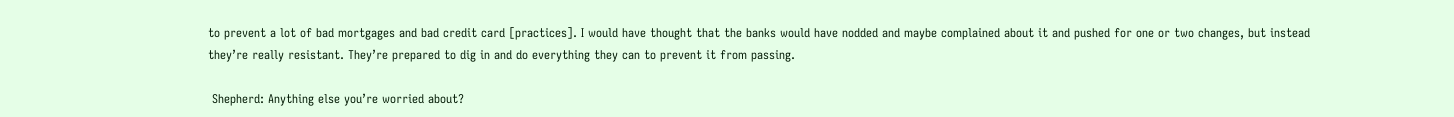to prevent a lot of bad mortgages and bad credit card [practices]. I would have thought that the banks would have nodded and maybe complained about it and pushed for one or two changes, but instead they’re really resistant. They’re prepared to dig in and do everything they can to prevent it from passing.

 Shepherd: Anything else you’re worried about?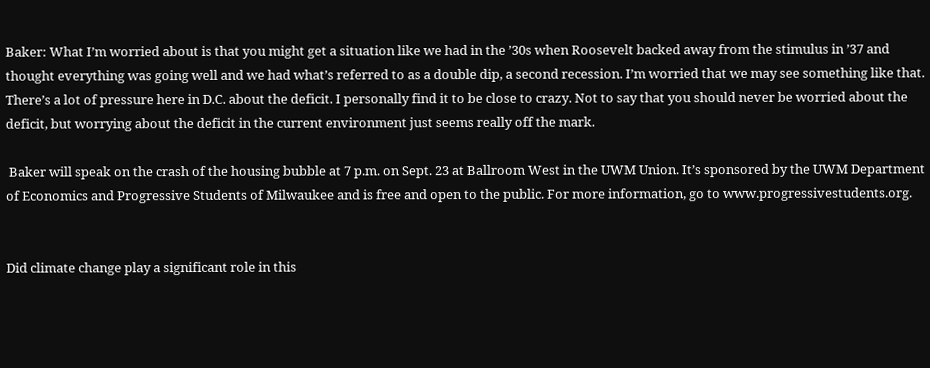Baker: What I’m worried about is that you might get a situation like we had in the ’30s when Roosevelt backed away from the stimulus in ’37 and thought everything was going well and we had what’s referred to as a double dip, a second recession. I’m worried that we may see something like that. There’s a lot of pressure here in D.C. about the deficit. I personally find it to be close to crazy. Not to say that you should never be worried about the deficit, but worrying about the deficit in the current environment just seems really off the mark.

 Baker will speak on the crash of the housing bubble at 7 p.m. on Sept. 23 at Ballroom West in the UWM Union. It’s sponsored by the UWM Department of Economics and Progressive Students of Milwaukee and is free and open to the public. For more information, go to www.progressivestudents.org.


Did climate change play a significant role in this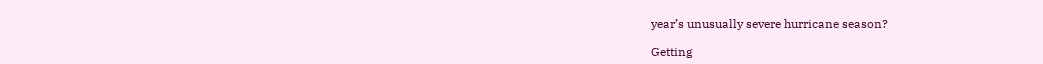year’s unusually severe hurricane season?

Getting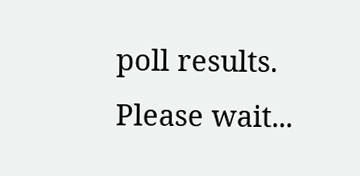poll results. Please wait...